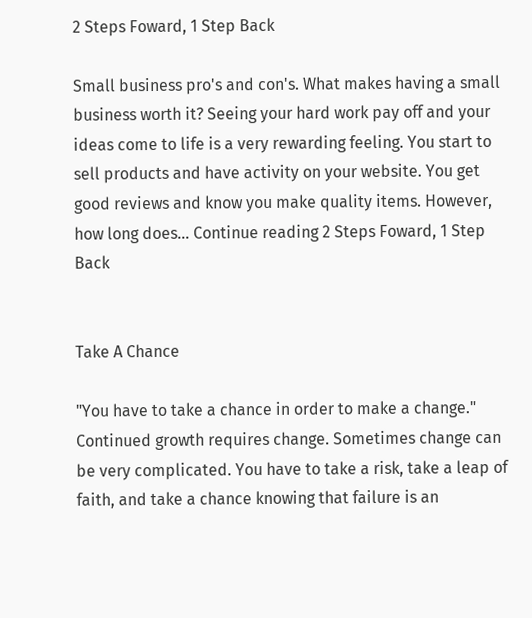2 Steps Foward, 1 Step Back

Small business pro's and con's. What makes having a small business worth it? Seeing your hard work pay off and your ideas come to life is a very rewarding feeling. You start to sell products and have activity on your website. You get good reviews and know you make quality items. However, how long does… Continue reading 2 Steps Foward, 1 Step Back


Take A Chance

"You have to take a chance in order to make a change." Continued growth requires change. Sometimes change can be very complicated. You have to take a risk, take a leap of faith, and take a chance knowing that failure is an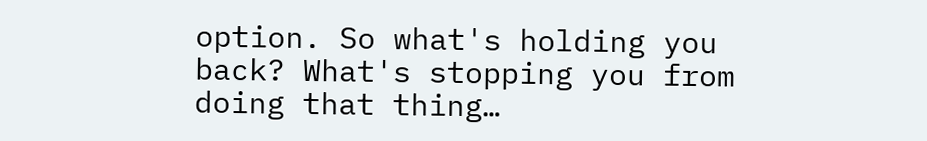option. So what's holding you back? What's stopping you from doing that thing…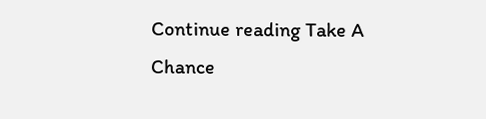Continue reading Take A Chance